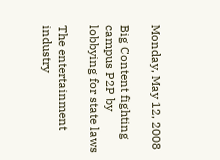Monday, May 12, 2008

Big Content fighting campus P2P by lobbying for state laws

The entertainment industry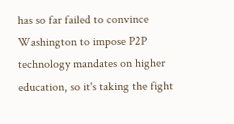has so far failed to convince Washington to impose P2P technology mandates on higher education, so it's taking the fight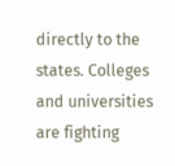directly to the states. Colleges and universities are fighting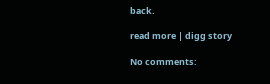back.

read more | digg story

No comments: